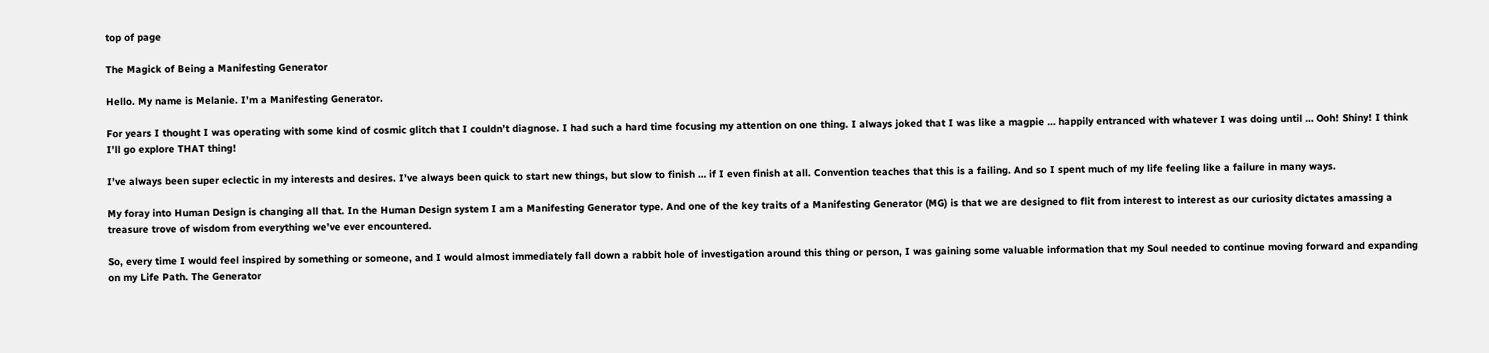top of page

The Magick of Being a Manifesting Generator

Hello. My name is Melanie. I’m a Manifesting Generator.

For years I thought I was operating with some kind of cosmic glitch that I couldn’t diagnose. I had such a hard time focusing my attention on one thing. I always joked that I was like a magpie … happily entranced with whatever I was doing until … Ooh! Shiny! I think I’ll go explore THAT thing!

I’ve always been super eclectic in my interests and desires. I’ve always been quick to start new things, but slow to finish … if I even finish at all. Convention teaches that this is a failing. And so I spent much of my life feeling like a failure in many ways.

My foray into Human Design is changing all that. In the Human Design system I am a Manifesting Generator type. And one of the key traits of a Manifesting Generator (MG) is that we are designed to flit from interest to interest as our curiosity dictates amassing a treasure trove of wisdom from everything we’ve ever encountered.

So, every time I would feel inspired by something or someone, and I would almost immediately fall down a rabbit hole of investigation around this thing or person, I was gaining some valuable information that my Soul needed to continue moving forward and expanding on my Life Path. The Generator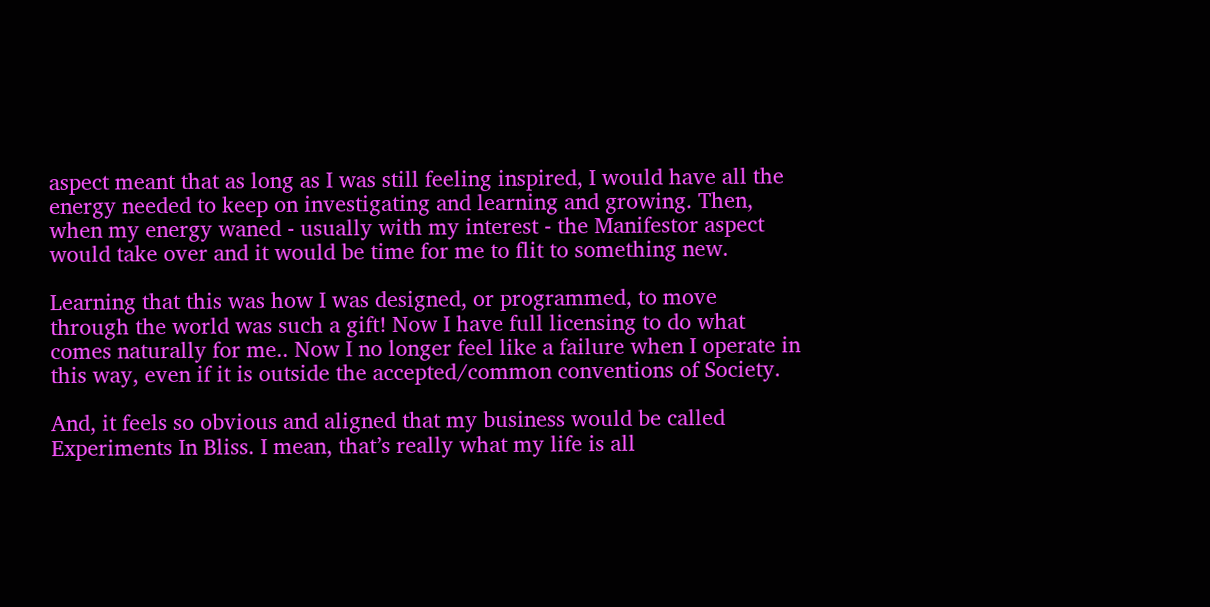aspect meant that as long as I was still feeling inspired, I would have all the energy needed to keep on investigating and learning and growing. Then, when my energy waned - usually with my interest - the Manifestor aspect would take over and it would be time for me to flit to something new.

Learning that this was how I was designed, or programmed, to move through the world was such a gift! Now I have full licensing to do what comes naturally for me.. Now I no longer feel like a failure when I operate in this way, even if it is outside the accepted/common conventions of Society.

And, it feels so obvious and aligned that my business would be called Experiments In Bliss. I mean, that’s really what my life is all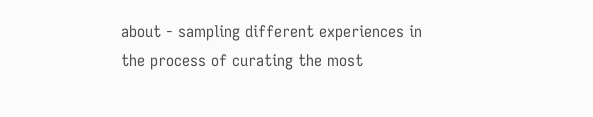about - sampling different experiences in the process of curating the most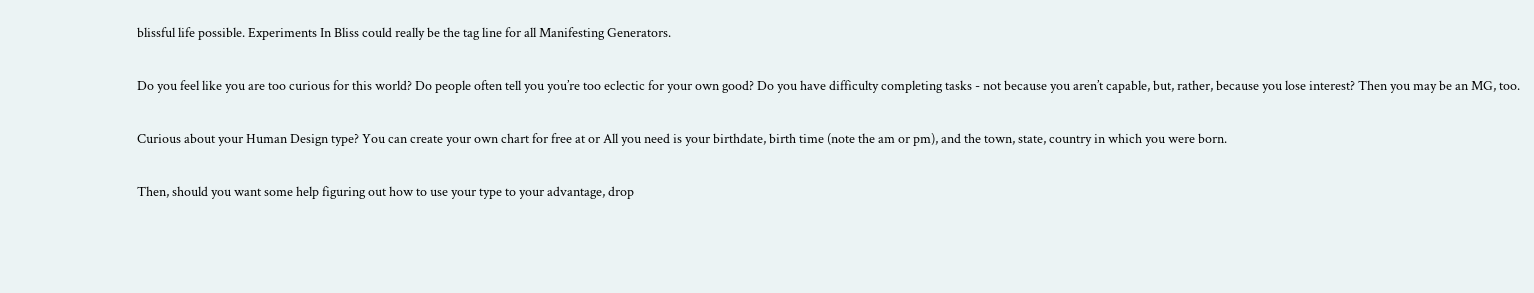blissful life possible. Experiments In Bliss could really be the tag line for all Manifesting Generators.

Do you feel like you are too curious for this world? Do people often tell you you’re too eclectic for your own good? Do you have difficulty completing tasks - not because you aren’t capable, but, rather, because you lose interest? Then you may be an MG, too.

Curious about your Human Design type? You can create your own chart for free at or All you need is your birthdate, birth time (note the am or pm), and the town, state, country in which you were born.

Then, should you want some help figuring out how to use your type to your advantage, drop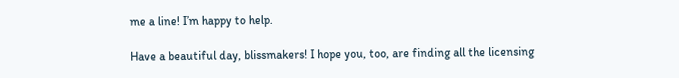me a line! I’m happy to help.

Have a beautiful day, blissmakers! I hope you, too, are finding all the licensing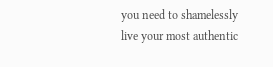you need to shamelessly live your most authentic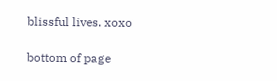blissful lives. xoxo

bottom of page